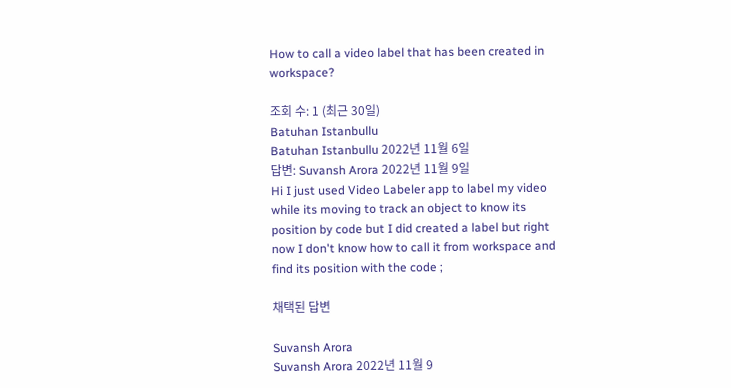How to call a video label that has been created in workspace?

조회 수: 1 (최근 30일)
Batuhan Istanbullu
Batuhan Istanbullu 2022년 11월 6일
답변: Suvansh Arora 2022년 11월 9일
Hi I just used Video Labeler app to label my video while its moving to track an object to know its position by code but I did created a label but right now I don't know how to call it from workspace and find its position with the code ;

채택된 답변

Suvansh Arora
Suvansh Arora 2022년 11월 9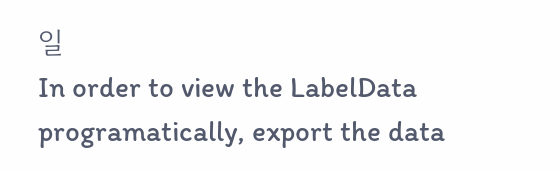일
In order to view the LabelData programatically, export the data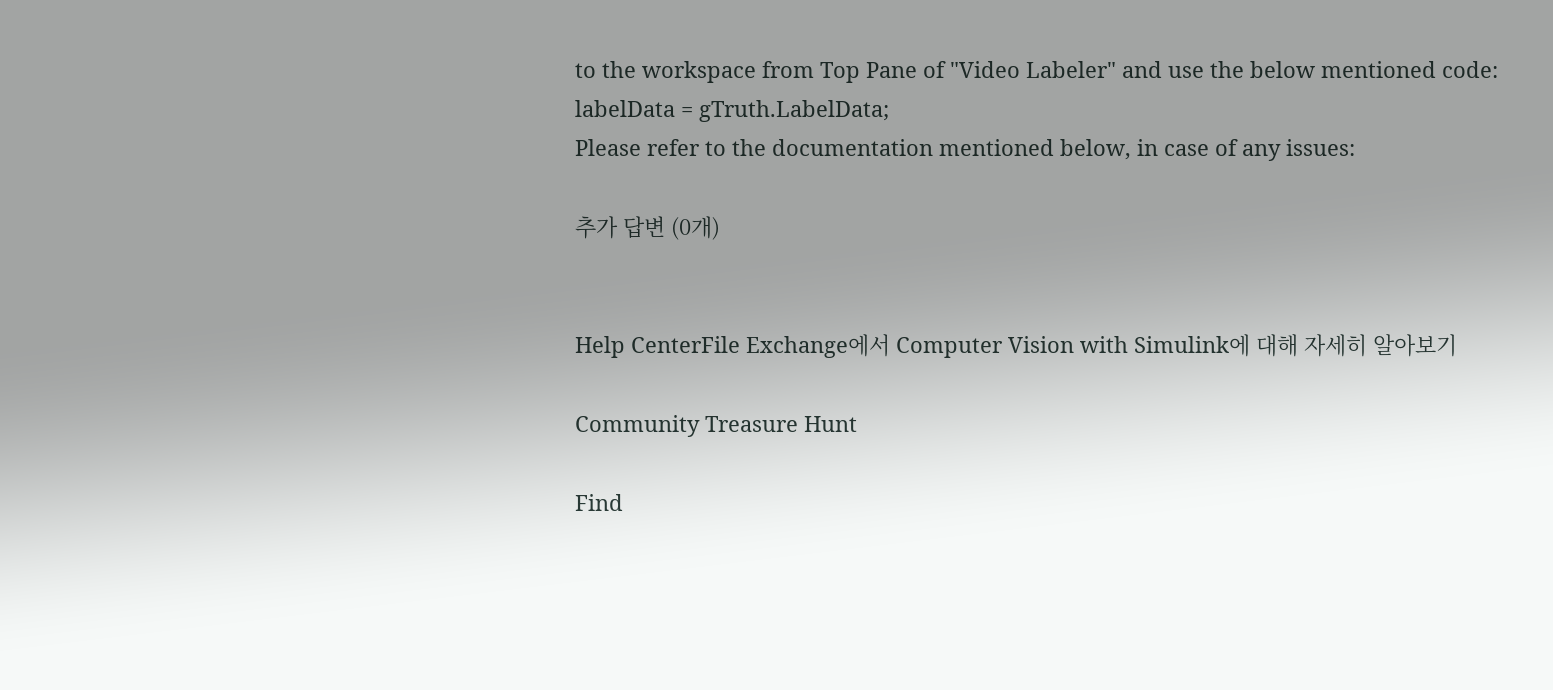to the workspace from Top Pane of "Video Labeler" and use the below mentioned code:
labelData = gTruth.LabelData;
Please refer to the documentation mentioned below, in case of any issues:

추가 답변 (0개)


Help CenterFile Exchange에서 Computer Vision with Simulink에 대해 자세히 알아보기

Community Treasure Hunt

Find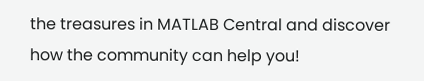the treasures in MATLAB Central and discover how the community can help you!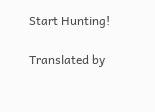Start Hunting!

Translated by